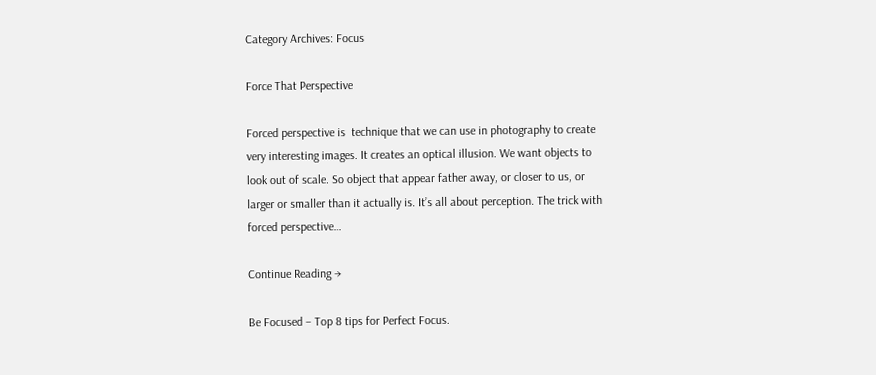Category Archives: Focus

Force That Perspective

Forced perspective is  technique that we can use in photography to create very interesting images. It creates an optical illusion. We want objects to look out of scale. So object that appear father away, or closer to us, or larger or smaller than it actually is. It’s all about perception. The trick with forced perspective…

Continue Reading →

Be Focused – Top 8 tips for Perfect Focus.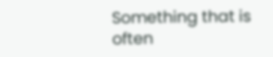Something that is often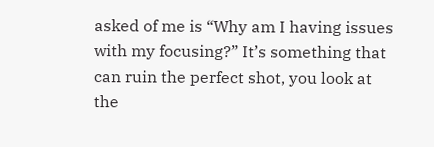asked of me is “Why am I having issues with my focusing?” It’s something that can ruin the perfect shot, you look at the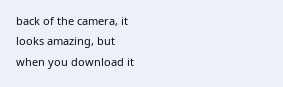back of the camera, it looks amazing, but when you download it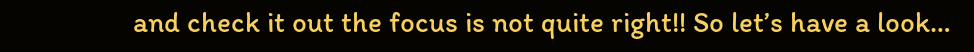and check it out the focus is not quite right!! So let’s have a look…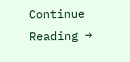Continue Reading →